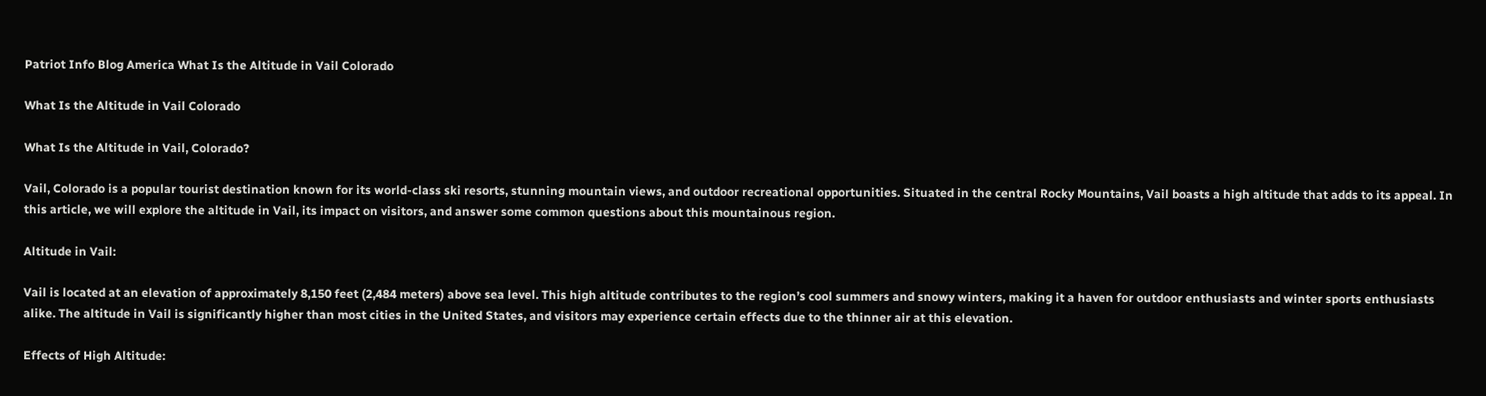Patriot Info Blog America What Is the Altitude in Vail Colorado

What Is the Altitude in Vail Colorado

What Is the Altitude in Vail, Colorado?

Vail, Colorado is a popular tourist destination known for its world-class ski resorts, stunning mountain views, and outdoor recreational opportunities. Situated in the central Rocky Mountains, Vail boasts a high altitude that adds to its appeal. In this article, we will explore the altitude in Vail, its impact on visitors, and answer some common questions about this mountainous region.

Altitude in Vail:

Vail is located at an elevation of approximately 8,150 feet (2,484 meters) above sea level. This high altitude contributes to the region’s cool summers and snowy winters, making it a haven for outdoor enthusiasts and winter sports enthusiasts alike. The altitude in Vail is significantly higher than most cities in the United States, and visitors may experience certain effects due to the thinner air at this elevation.

Effects of High Altitude: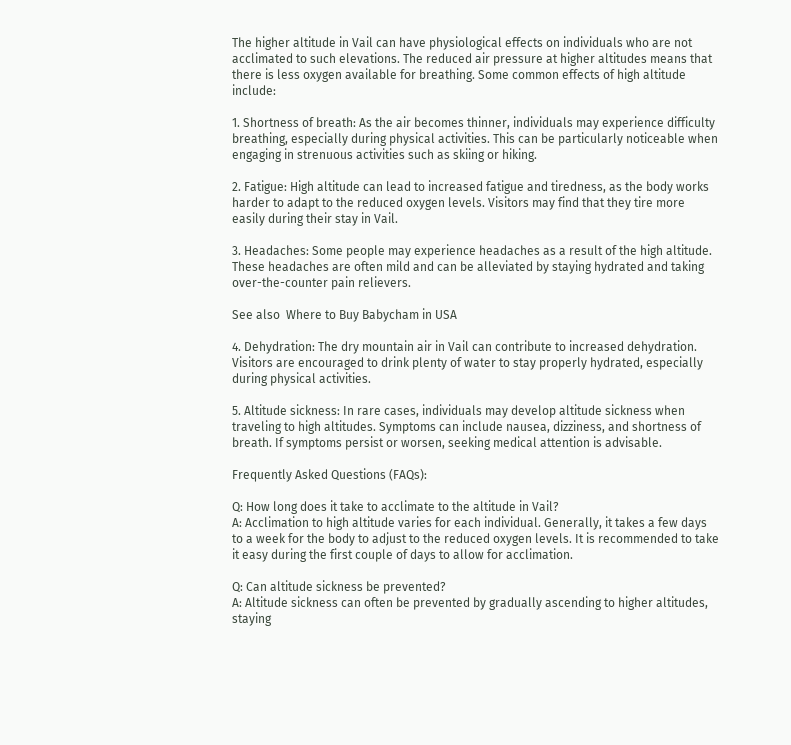The higher altitude in Vail can have physiological effects on individuals who are not acclimated to such elevations. The reduced air pressure at higher altitudes means that there is less oxygen available for breathing. Some common effects of high altitude include:

1. Shortness of breath: As the air becomes thinner, individuals may experience difficulty breathing, especially during physical activities. This can be particularly noticeable when engaging in strenuous activities such as skiing or hiking.

2. Fatigue: High altitude can lead to increased fatigue and tiredness, as the body works harder to adapt to the reduced oxygen levels. Visitors may find that they tire more easily during their stay in Vail.

3. Headaches: Some people may experience headaches as a result of the high altitude. These headaches are often mild and can be alleviated by staying hydrated and taking over-the-counter pain relievers.

See also  Where to Buy Babycham in USA

4. Dehydration: The dry mountain air in Vail can contribute to increased dehydration. Visitors are encouraged to drink plenty of water to stay properly hydrated, especially during physical activities.

5. Altitude sickness: In rare cases, individuals may develop altitude sickness when traveling to high altitudes. Symptoms can include nausea, dizziness, and shortness of breath. If symptoms persist or worsen, seeking medical attention is advisable.

Frequently Asked Questions (FAQs):

Q: How long does it take to acclimate to the altitude in Vail?
A: Acclimation to high altitude varies for each individual. Generally, it takes a few days to a week for the body to adjust to the reduced oxygen levels. It is recommended to take it easy during the first couple of days to allow for acclimation.

Q: Can altitude sickness be prevented?
A: Altitude sickness can often be prevented by gradually ascending to higher altitudes, staying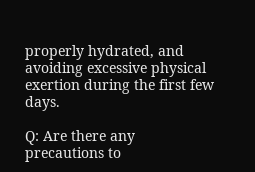properly hydrated, and avoiding excessive physical exertion during the first few days.

Q: Are there any precautions to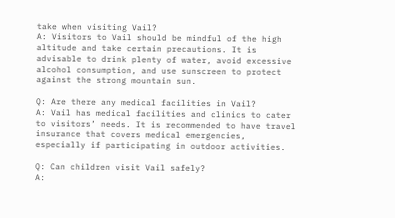take when visiting Vail?
A: Visitors to Vail should be mindful of the high altitude and take certain precautions. It is advisable to drink plenty of water, avoid excessive alcohol consumption, and use sunscreen to protect against the strong mountain sun.

Q: Are there any medical facilities in Vail?
A: Vail has medical facilities and clinics to cater to visitors’ needs. It is recommended to have travel insurance that covers medical emergencies, especially if participating in outdoor activities.

Q: Can children visit Vail safely?
A: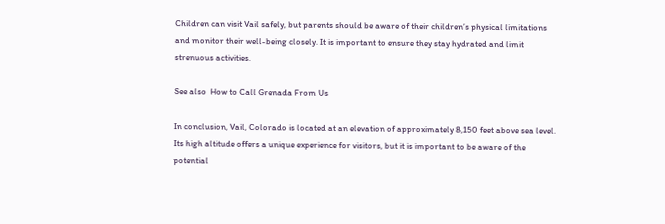Children can visit Vail safely, but parents should be aware of their children’s physical limitations and monitor their well-being closely. It is important to ensure they stay hydrated and limit strenuous activities.

See also  How to Call Grenada From Us

In conclusion, Vail, Colorado is located at an elevation of approximately 8,150 feet above sea level. Its high altitude offers a unique experience for visitors, but it is important to be aware of the potential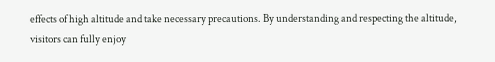effects of high altitude and take necessary precautions. By understanding and respecting the altitude, visitors can fully enjoy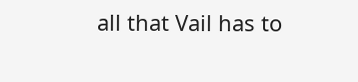all that Vail has to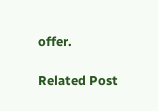offer.

Related Post